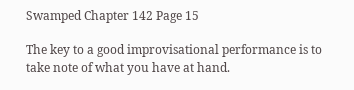Swamped Chapter 142 Page 15

The key to a good improvisational performance is to take note of what you have at hand.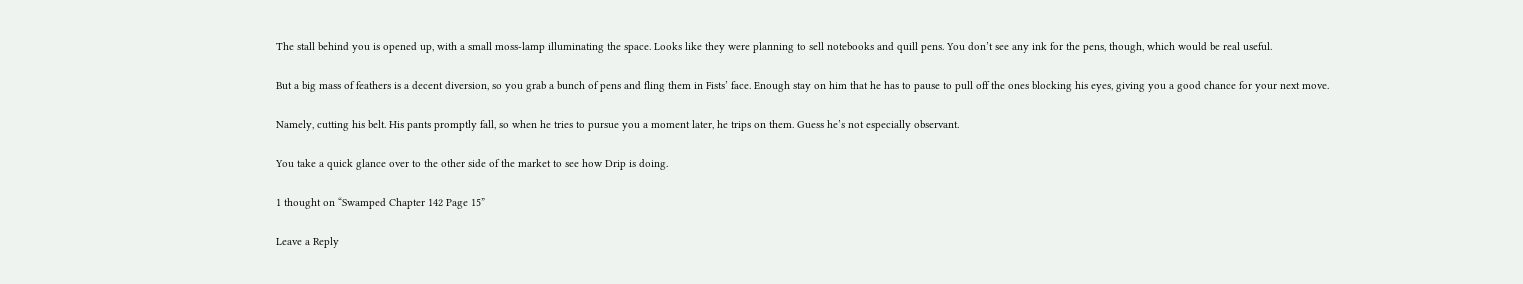The stall behind you is opened up, with a small moss-lamp illuminating the space. Looks like they were planning to sell notebooks and quill pens. You don’t see any ink for the pens, though, which would be real useful.

But a big mass of feathers is a decent diversion, so you grab a bunch of pens and fling them in Fists’ face. Enough stay on him that he has to pause to pull off the ones blocking his eyes, giving you a good chance for your next move.

Namely, cutting his belt. His pants promptly fall, so when he tries to pursue you a moment later, he trips on them. Guess he’s not especially observant.

You take a quick glance over to the other side of the market to see how Drip is doing.

1 thought on “Swamped Chapter 142 Page 15”

Leave a Reply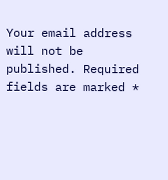Your email address will not be published. Required fields are marked *